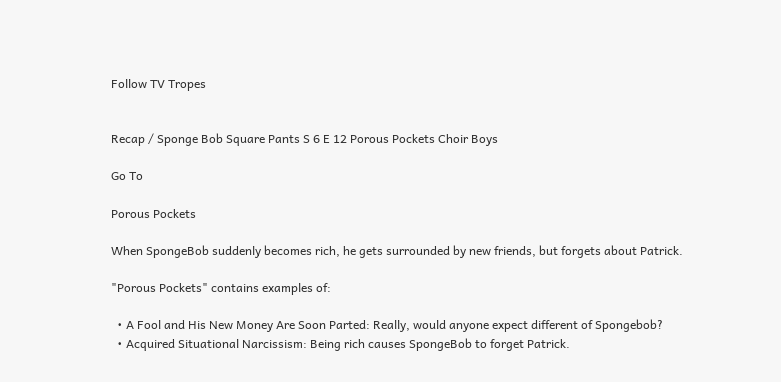Follow TV Tropes


Recap / Sponge Bob Square Pants S 6 E 12 Porous Pockets Choir Boys

Go To

Porous Pockets

When SpongeBob suddenly becomes rich, he gets surrounded by new friends, but forgets about Patrick.

"Porous Pockets" contains examples of:

  • A Fool and His New Money Are Soon Parted: Really, would anyone expect different of Spongebob?
  • Acquired Situational Narcissism: Being rich causes SpongeBob to forget Patrick.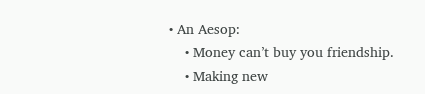• An Aesop:
    • Money can’t buy you friendship.
    • Making new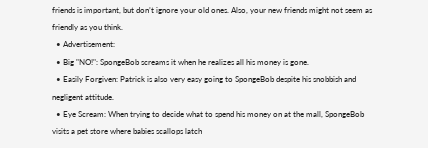friends is important, but don’t ignore your old ones. Also, your new friends might not seem as friendly as you think.
  • Advertisement:
  • Big "NO!": SpongeBob screams it when he realizes all his money is gone.
  • Easily Forgiven: Patrick is also very easy going to SpongeBob despite his snobbish and negligent attitude.
  • Eye Scream: When trying to decide what to spend his money on at the mall, SpongeBob visits a pet store where babies scallops latch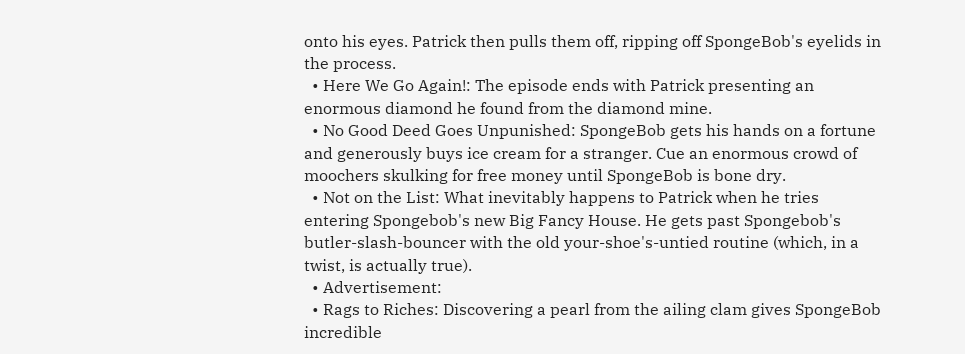onto his eyes. Patrick then pulls them off, ripping off SpongeBob's eyelids in the process.
  • Here We Go Again!: The episode ends with Patrick presenting an enormous diamond he found from the diamond mine.
  • No Good Deed Goes Unpunished: SpongeBob gets his hands on a fortune and generously buys ice cream for a stranger. Cue an enormous crowd of moochers skulking for free money until SpongeBob is bone dry.
  • Not on the List: What inevitably happens to Patrick when he tries entering Spongebob's new Big Fancy House. He gets past Spongebob's butler-slash-bouncer with the old your-shoe's-untied routine (which, in a twist, is actually true).
  • Advertisement:
  • Rags to Riches: Discovering a pearl from the ailing clam gives SpongeBob incredible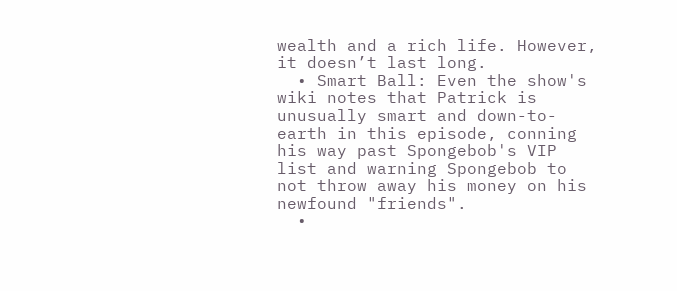wealth and a rich life. However, it doesn’t last long.
  • Smart Ball: Even the show's wiki notes that Patrick is unusually smart and down-to-earth in this episode, conning his way past Spongebob's VIP list and warning Spongebob to not throw away his money on his newfound "friends".
  •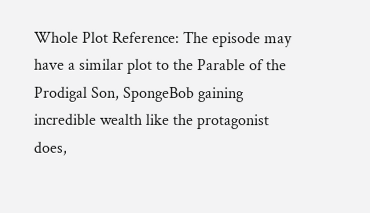Whole Plot Reference: The episode may have a similar plot to the Parable of the Prodigal Son, SpongeBob gaining incredible wealth like the protagonist does,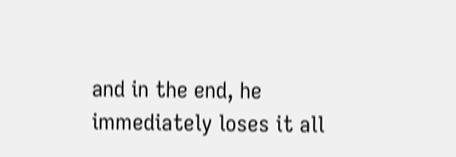and in the end, he immediately loses it all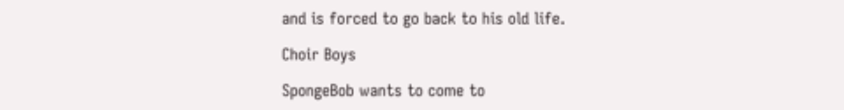and is forced to go back to his old life.

Choir Boys

SpongeBob wants to come to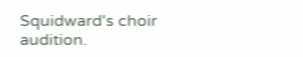Squidward's choir audition.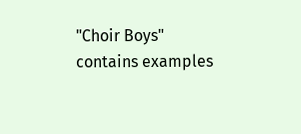"Choir Boys" contains examples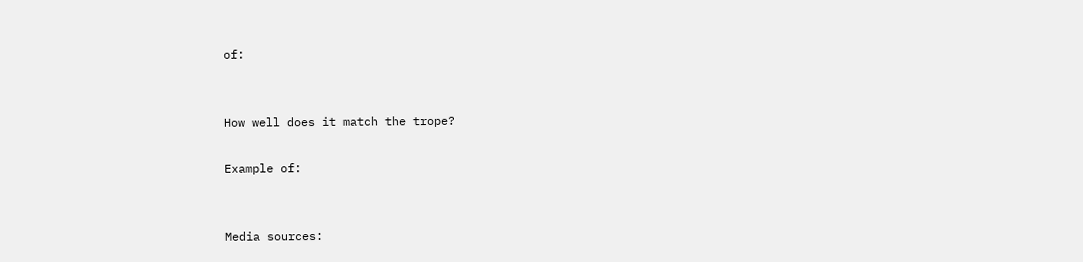of:


How well does it match the trope?

Example of:


Media sources: